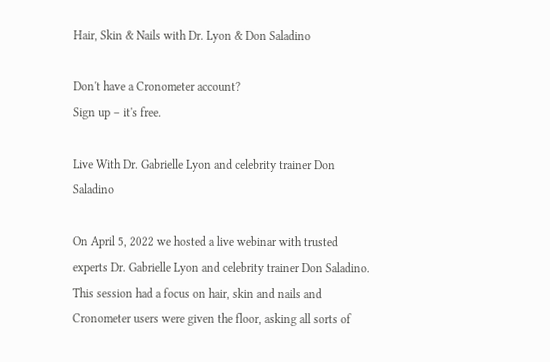Hair, Skin & Nails with Dr. Lyon & Don Saladino

Don't have a Cronometer account?
Sign up – it's free.

Live With Dr. Gabrielle Lyon and celebrity trainer Don Saladino

On April 5, 2022 we hosted a live webinar with trusted experts Dr. Gabrielle Lyon and celebrity trainer Don Saladino. This session had a focus on hair, skin and nails and Cronometer users were given the floor, asking all sorts of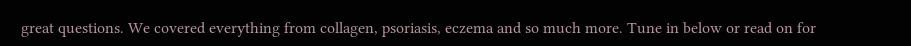great questions. We covered everything from collagen, psoriasis, eczema and so much more. Tune in below or read on for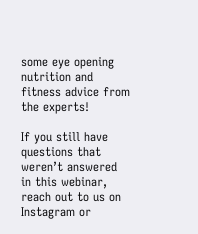some eye opening nutrition and fitness advice from the experts!

If you still have questions that weren’t answered in this webinar, reach out to us on Instagram or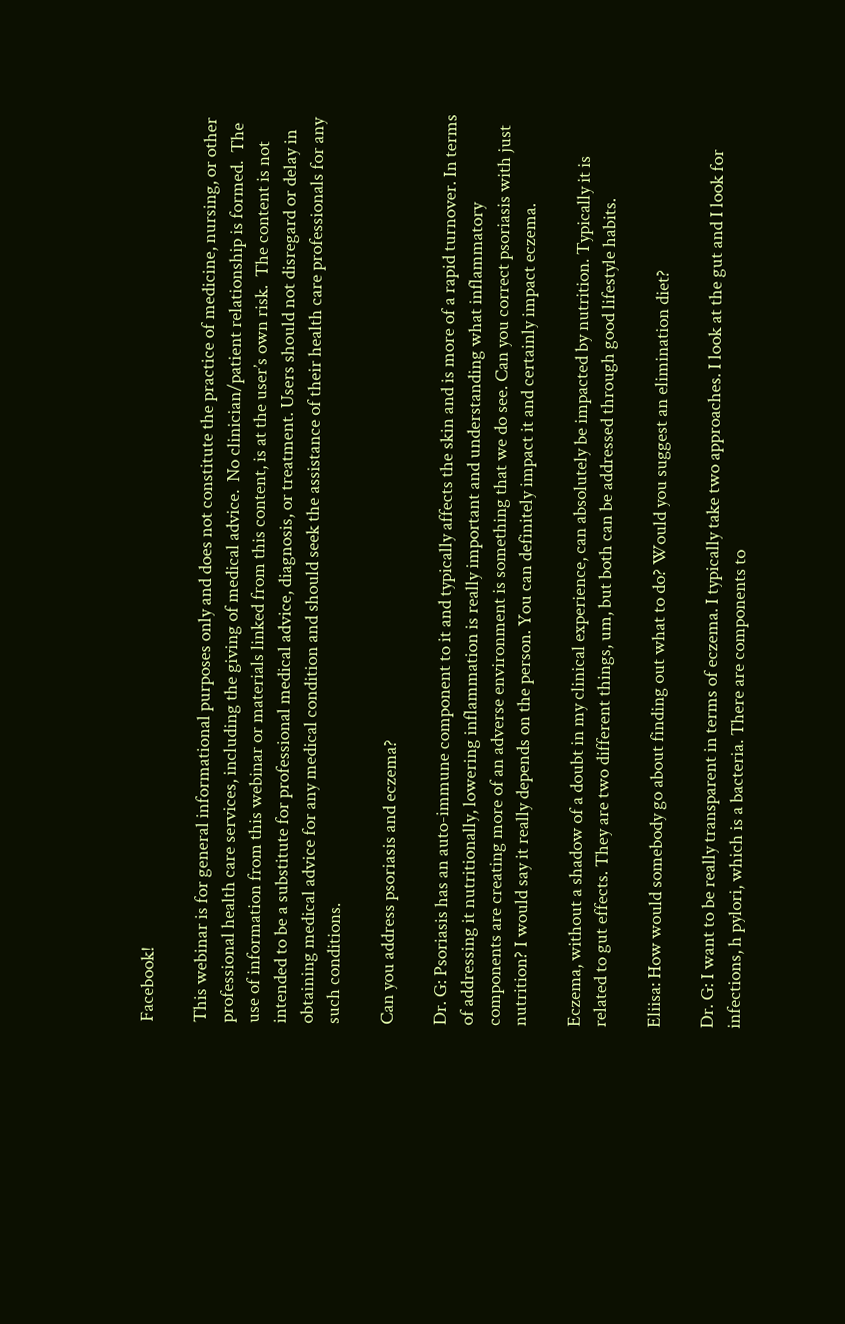Facebook!

This webinar is for general informational purposes only and does not constitute the practice of medicine, nursing, or other professional health care services, including the giving of medical advice.  No clinician/patient relationship is formed.  The use of information from this webinar or materials linked from this content, is at the user’s own risk.  The content is not intended to be a substitute for professional medical advice, diagnosis, or treatment. Users should not disregard or delay in obtaining medical advice for any medical condition and should seek the assistance of their health care professionals for any such conditions.

Can you address psoriasis and eczema?

Dr. G: Psoriasis has an auto-immune component to it and typically affects the skin and is more of a rapid turnover. In terms of addressing it nutritionally, lowering inflammation is really important and understanding what inflammatory components are creating more of an adverse environment is something that we do see. Can you correct psoriasis with just nutrition? I would say it really depends on the person. You can definitely impact it and certainly impact eczema.

Eczema, without a shadow of a doubt in my clinical experience, can absolutely be impacted by nutrition. Typically it is related to gut effects. They are two different things, um, but both can be addressed through good lifestyle habits.

Eliisa: How would somebody go about finding out what to do? Would you suggest an elimination diet?

Dr. G: I want to be really transparent in terms of eczema. I typically take two approaches. I look at the gut and I look for infections, h pylori, which is a bacteria. There are components to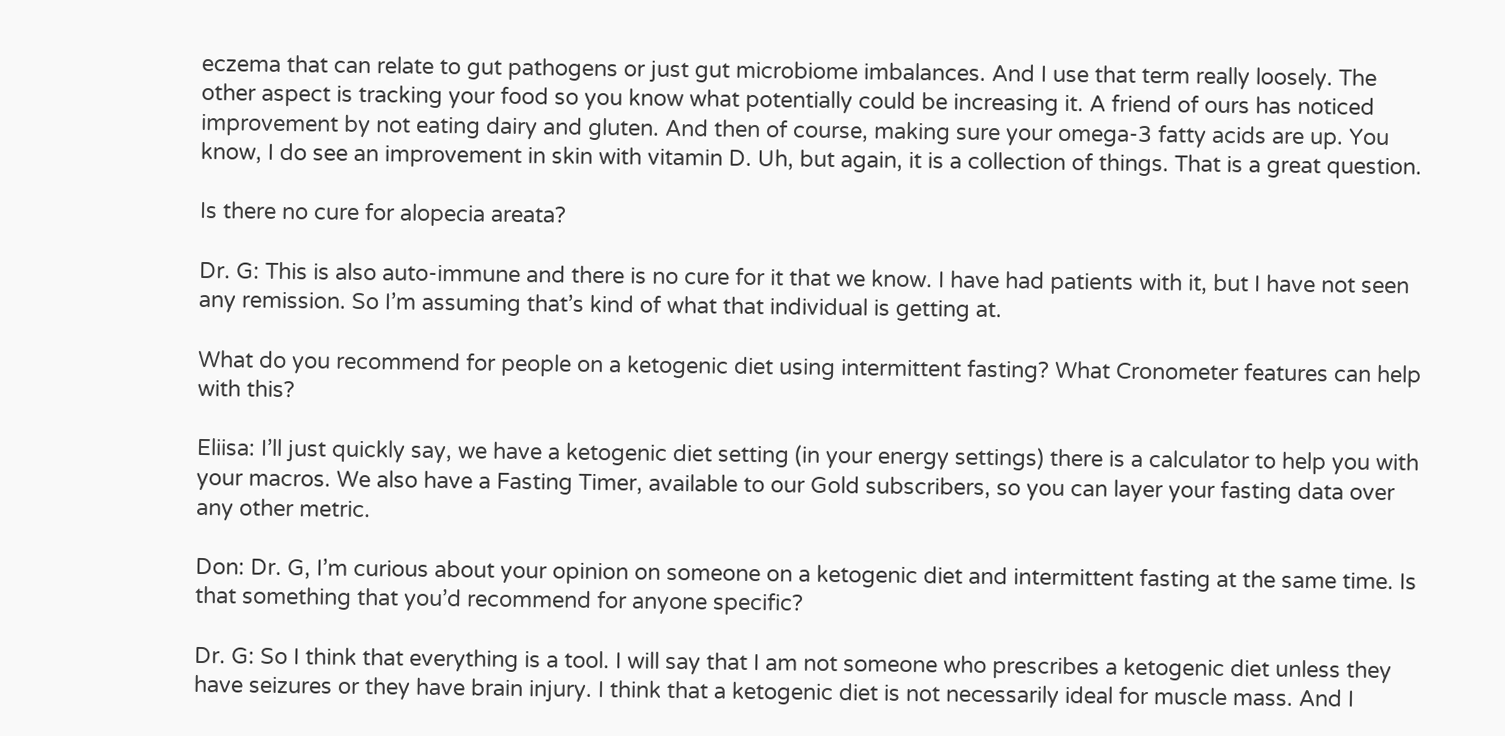eczema that can relate to gut pathogens or just gut microbiome imbalances. And I use that term really loosely. The other aspect is tracking your food so you know what potentially could be increasing it. A friend of ours has noticed improvement by not eating dairy and gluten. And then of course, making sure your omega-3 fatty acids are up. You know, I do see an improvement in skin with vitamin D. Uh, but again, it is a collection of things. That is a great question.

Is there no cure for alopecia areata?

Dr. G: This is also auto-immune and there is no cure for it that we know. I have had patients with it, but I have not seen any remission. So I’m assuming that’s kind of what that individual is getting at.

What do you recommend for people on a ketogenic diet using intermittent fasting? What Cronometer features can help with this?

Eliisa: I’ll just quickly say, we have a ketogenic diet setting (in your energy settings) there is a calculator to help you with your macros. We also have a Fasting Timer, available to our Gold subscribers, so you can layer your fasting data over any other metric.

Don: Dr. G, I’m curious about your opinion on someone on a ketogenic diet and intermittent fasting at the same time. Is that something that you’d recommend for anyone specific?

Dr. G: So I think that everything is a tool. I will say that I am not someone who prescribes a ketogenic diet unless they have seizures or they have brain injury. I think that a ketogenic diet is not necessarily ideal for muscle mass. And I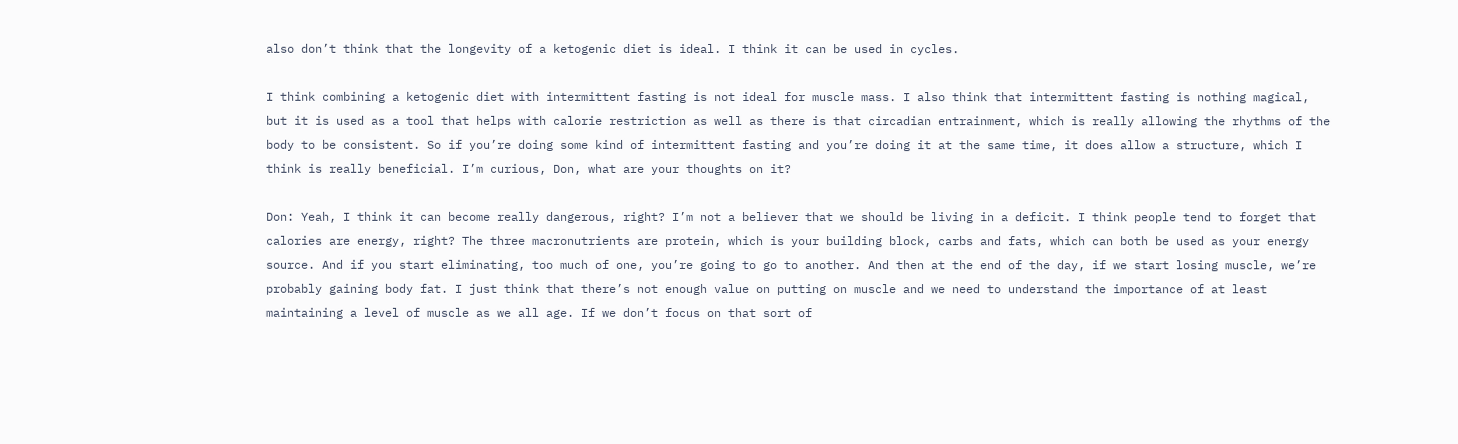also don’t think that the longevity of a ketogenic diet is ideal. I think it can be used in cycles.

I think combining a ketogenic diet with intermittent fasting is not ideal for muscle mass. I also think that intermittent fasting is nothing magical, but it is used as a tool that helps with calorie restriction as well as there is that circadian entrainment, which is really allowing the rhythms of the body to be consistent. So if you’re doing some kind of intermittent fasting and you’re doing it at the same time, it does allow a structure, which I think is really beneficial. I’m curious, Don, what are your thoughts on it?

Don: Yeah, I think it can become really dangerous, right? I’m not a believer that we should be living in a deficit. I think people tend to forget that calories are energy, right? The three macronutrients are protein, which is your building block, carbs and fats, which can both be used as your energy source. And if you start eliminating, too much of one, you’re going to go to another. And then at the end of the day, if we start losing muscle, we’re probably gaining body fat. I just think that there’s not enough value on putting on muscle and we need to understand the importance of at least maintaining a level of muscle as we all age. If we don’t focus on that sort of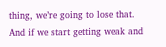thing, we’re going to lose that. And if we start getting weak and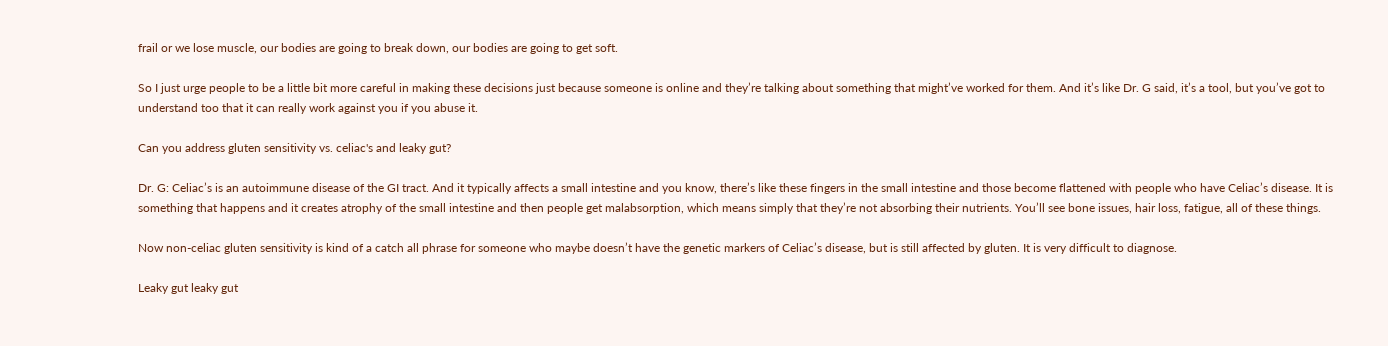frail or we lose muscle, our bodies are going to break down, our bodies are going to get soft.

So I just urge people to be a little bit more careful in making these decisions just because someone is online and they’re talking about something that might’ve worked for them. And it’s like Dr. G said, it’s a tool, but you’ve got to understand too that it can really work against you if you abuse it.

Can you address gluten sensitivity vs. celiac's and leaky gut?

Dr. G: Celiac’s is an autoimmune disease of the GI tract. And it typically affects a small intestine and you know, there’s like these fingers in the small intestine and those become flattened with people who have Celiac’s disease. It is something that happens and it creates atrophy of the small intestine and then people get malabsorption, which means simply that they’re not absorbing their nutrients. You’ll see bone issues, hair loss, fatigue, all of these things.

Now non-celiac gluten sensitivity is kind of a catch all phrase for someone who maybe doesn’t have the genetic markers of Celiac’s disease, but is still affected by gluten. It is very difficult to diagnose.

Leaky gut leaky gut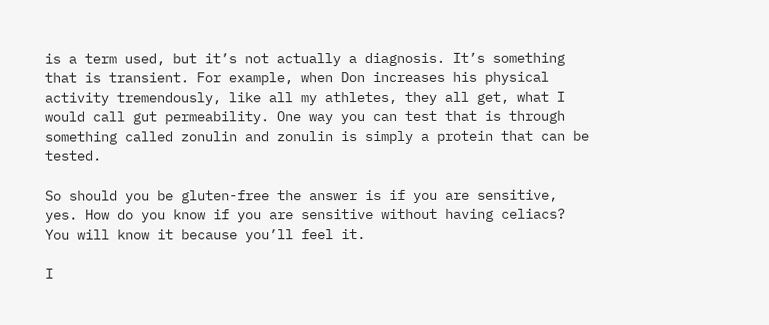is a term used, but it’s not actually a diagnosis. It’s something that is transient. For example, when Don increases his physical activity tremendously, like all my athletes, they all get, what I would call gut permeability. One way you can test that is through something called zonulin and zonulin is simply a protein that can be tested.

So should you be gluten-free the answer is if you are sensitive, yes. How do you know if you are sensitive without having celiacs? You will know it because you’ll feel it.

I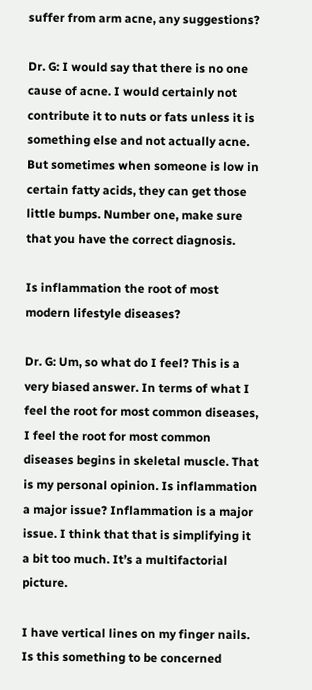suffer from arm acne, any suggestions?

Dr. G: I would say that there is no one cause of acne. I would certainly not contribute it to nuts or fats unless it is something else and not actually acne. But sometimes when someone is low in certain fatty acids, they can get those little bumps. Number one, make sure that you have the correct diagnosis.

Is inflammation the root of most modern lifestyle diseases?

Dr. G: Um, so what do I feel? This is a very biased answer. In terms of what I feel the root for most common diseases, I feel the root for most common diseases begins in skeletal muscle. That is my personal opinion. Is inflammation a major issue? Inflammation is a major issue. I think that that is simplifying it a bit too much. It’s a multifactorial picture.

I have vertical lines on my finger nails. Is this something to be concerned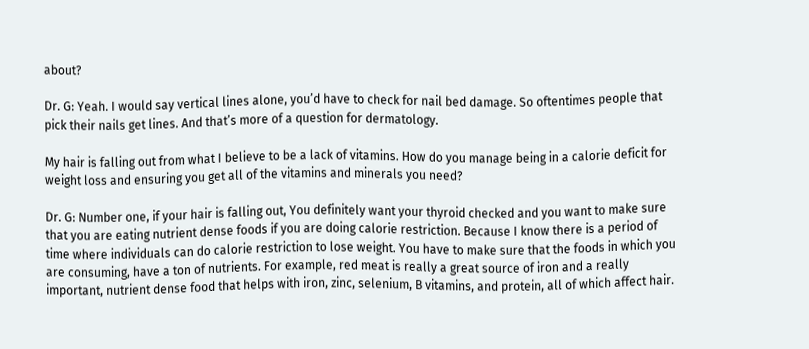about?

Dr. G: Yeah. I would say vertical lines alone, you’d have to check for nail bed damage. So oftentimes people that pick their nails get lines. And that’s more of a question for dermatology.

My hair is falling out from what I believe to be a lack of vitamins. How do you manage being in a calorie deficit for weight loss and ensuring you get all of the vitamins and minerals you need?

Dr. G: Number one, if your hair is falling out, You definitely want your thyroid checked and you want to make sure that you are eating nutrient dense foods if you are doing calorie restriction. Because I know there is a period of time where individuals can do calorie restriction to lose weight. You have to make sure that the foods in which you are consuming, have a ton of nutrients. For example, red meat is really a great source of iron and a really important, nutrient dense food that helps with iron, zinc, selenium, B vitamins, and protein, all of which affect hair.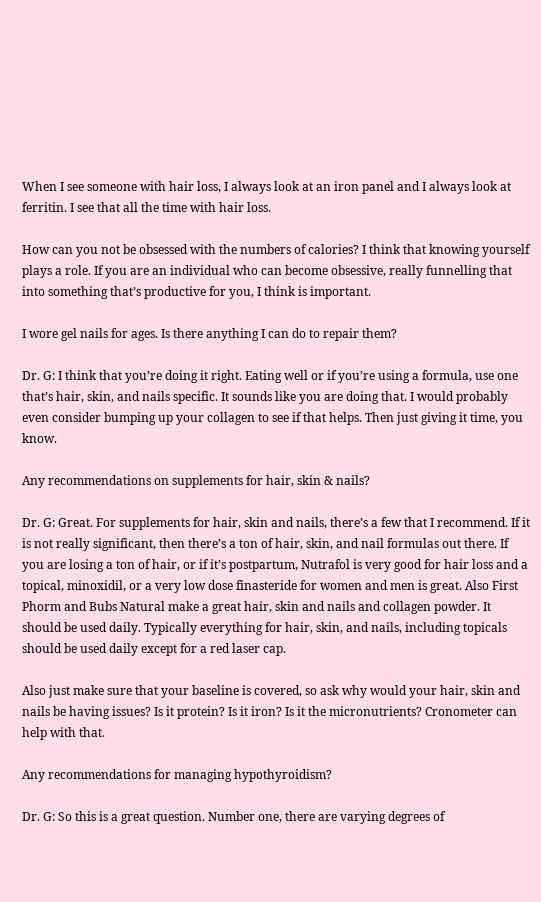When I see someone with hair loss, I always look at an iron panel and I always look at ferritin. I see that all the time with hair loss.

How can you not be obsessed with the numbers of calories? I think that knowing yourself plays a role. If you are an individual who can become obsessive, really funnelling that into something that’s productive for you, I think is important.

I wore gel nails for ages. Is there anything I can do to repair them?

Dr. G: I think that you’re doing it right. Eating well or if you’re using a formula, use one that’s hair, skin, and nails specific. It sounds like you are doing that. I would probably even consider bumping up your collagen to see if that helps. Then just giving it time, you know.

Any recommendations on supplements for hair, skin & nails?

Dr. G: Great. For supplements for hair, skin and nails, there’s a few that I recommend. If it is not really significant, then there’s a ton of hair, skin, and nail formulas out there. If you are losing a ton of hair, or if it’s postpartum, Nutrafol is very good for hair loss and a topical, minoxidil, or a very low dose finasteride for women and men is great. Also First Phorm and Bubs Natural make a great hair, skin and nails and collagen powder. It should be used daily. Typically everything for hair, skin, and nails, including topicals should be used daily except for a red laser cap.

Also just make sure that your baseline is covered, so ask why would your hair, skin and nails be having issues? Is it protein? Is it iron? Is it the micronutrients? Cronometer can help with that.

Any recommendations for managing hypothyroidism?

Dr. G: So this is a great question. Number one, there are varying degrees of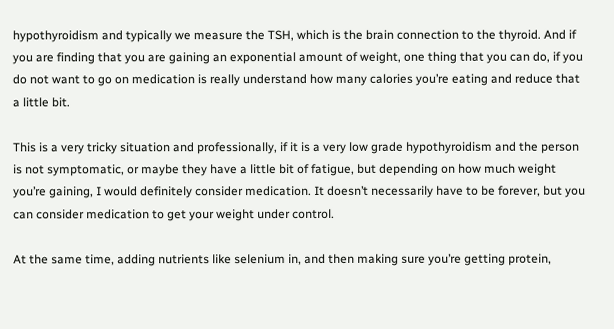hypothyroidism and typically we measure the TSH, which is the brain connection to the thyroid. And if you are finding that you are gaining an exponential amount of weight, one thing that you can do, if you do not want to go on medication is really understand how many calories you’re eating and reduce that a little bit.

This is a very tricky situation and professionally, if it is a very low grade hypothyroidism and the person is not symptomatic, or maybe they have a little bit of fatigue, but depending on how much weight you’re gaining, I would definitely consider medication. It doesn’t necessarily have to be forever, but you can consider medication to get your weight under control.

At the same time, adding nutrients like selenium in, and then making sure you’re getting protein,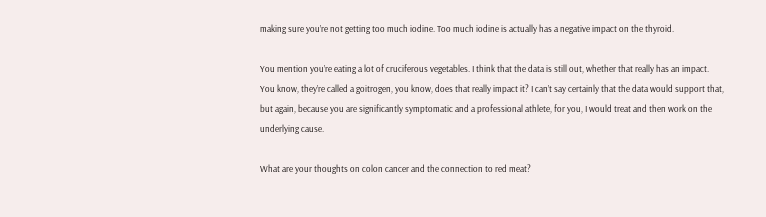making sure you’re not getting too much iodine. Too much iodine is actually has a negative impact on the thyroid.

You mention you’re eating a lot of cruciferous vegetables. I think that the data is still out, whether that really has an impact. You know, they’re called a goitrogen, you know, does that really impact it? I can’t say certainly that the data would support that, but again, because you are significantly symptomatic and a professional athlete, for you, I would treat and then work on the underlying cause.

What are your thoughts on colon cancer and the connection to red meat?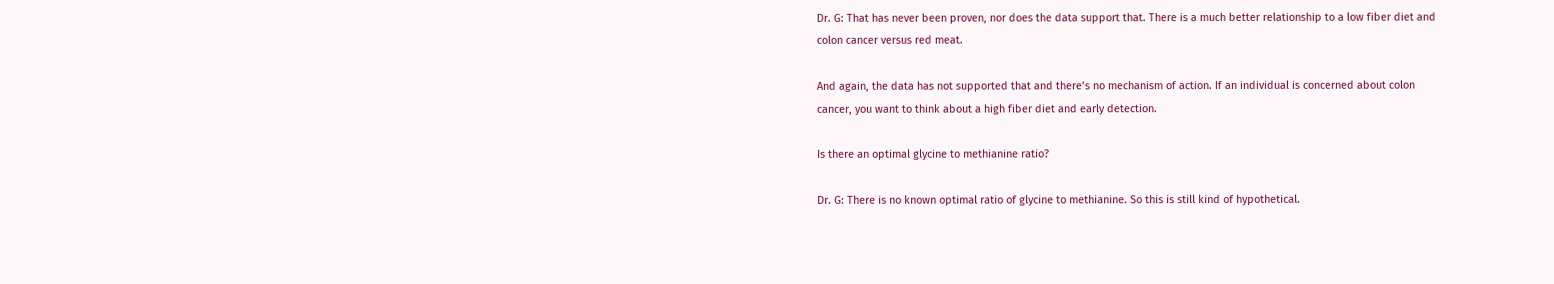Dr. G: That has never been proven, nor does the data support that. There is a much better relationship to a low fiber diet and colon cancer versus red meat.

And again, the data has not supported that and there’s no mechanism of action. If an individual is concerned about colon cancer, you want to think about a high fiber diet and early detection.

Is there an optimal glycine to methianine ratio?

Dr. G: There is no known optimal ratio of glycine to methianine. So this is still kind of hypothetical.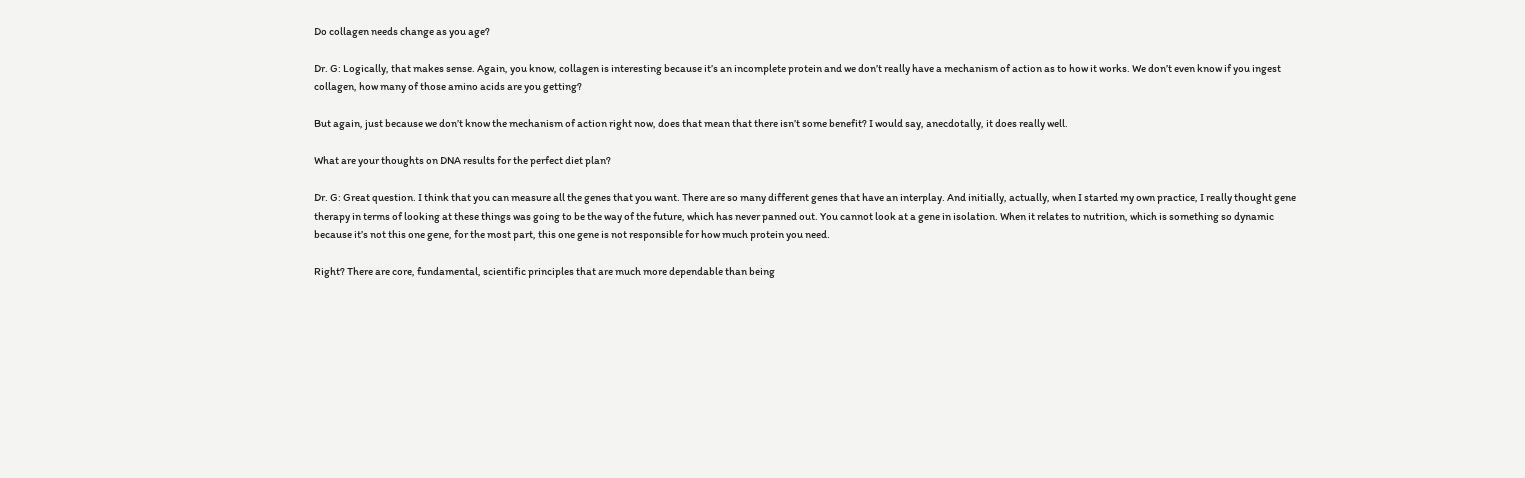Do collagen needs change as you age?

Dr. G: Logically, that makes sense. Again, you know, collagen is interesting because it’s an incomplete protein and we don’t really have a mechanism of action as to how it works. We don’t even know if you ingest collagen, how many of those amino acids are you getting?

But again, just because we don’t know the mechanism of action right now, does that mean that there isn’t some benefit? I would say, anecdotally, it does really well.

What are your thoughts on DNA results for the perfect diet plan?

Dr. G: Great question. I think that you can measure all the genes that you want. There are so many different genes that have an interplay. And initially, actually, when I started my own practice, I really thought gene therapy in terms of looking at these things was going to be the way of the future, which has never panned out. You cannot look at a gene in isolation. When it relates to nutrition, which is something so dynamic because it’s not this one gene, for the most part, this one gene is not responsible for how much protein you need.

Right? There are core, fundamental, scientific principles that are much more dependable than being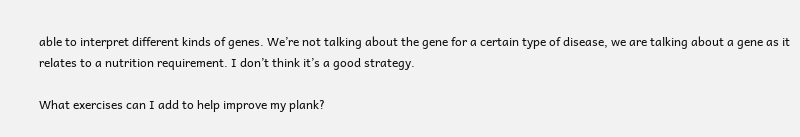able to interpret different kinds of genes. We’re not talking about the gene for a certain type of disease, we are talking about a gene as it relates to a nutrition requirement. I don’t think it’s a good strategy.

What exercises can I add to help improve my plank?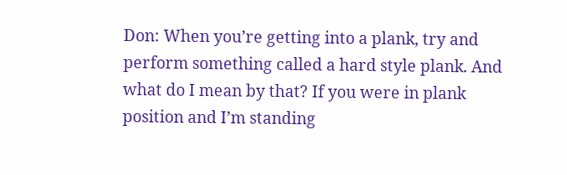Don: When you’re getting into a plank, try and perform something called a hard style plank. And what do I mean by that? If you were in plank position and I’m standing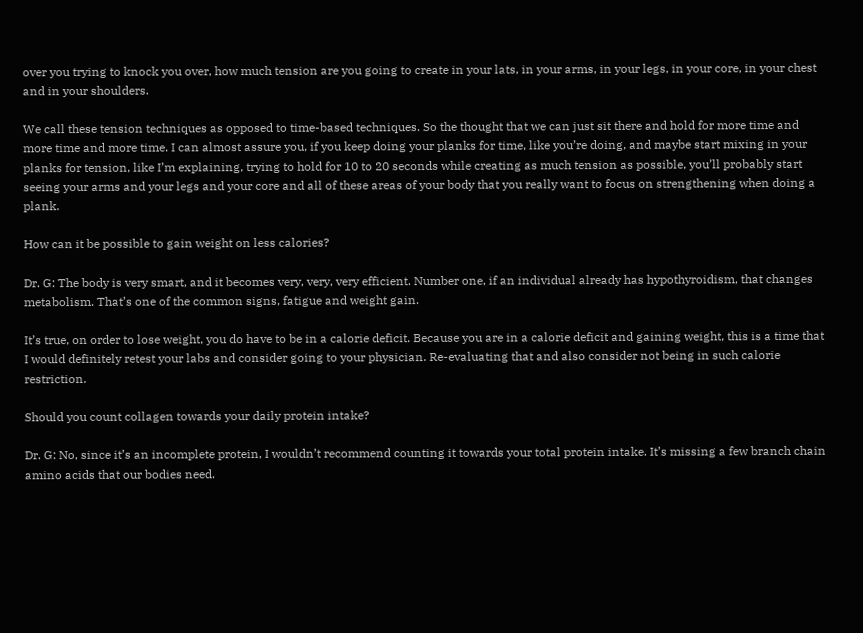over you trying to knock you over, how much tension are you going to create in your lats, in your arms, in your legs, in your core, in your chest and in your shoulders.

We call these tension techniques as opposed to time-based techniques. So the thought that we can just sit there and hold for more time and more time and more time. I can almost assure you, if you keep doing your planks for time, like you’re doing, and maybe start mixing in your planks for tension, like I’m explaining, trying to hold for 10 to 20 seconds while creating as much tension as possible, you’ll probably start seeing your arms and your legs and your core and all of these areas of your body that you really want to focus on strengthening when doing a plank.

How can it be possible to gain weight on less calories?

Dr. G: The body is very smart, and it becomes very, very, very efficient. Number one, if an individual already has hypothyroidism, that changes metabolism. That’s one of the common signs, fatigue and weight gain.

It’s true, on order to lose weight, you do have to be in a calorie deficit. Because you are in a calorie deficit and gaining weight, this is a time that I would definitely retest your labs and consider going to your physician. Re-evaluating that and also consider not being in such calorie restriction.

Should you count collagen towards your daily protein intake?

Dr. G: No, since it’s an incomplete protein, I wouldn’t recommend counting it towards your total protein intake. It’s missing a few branch chain amino acids that our bodies need.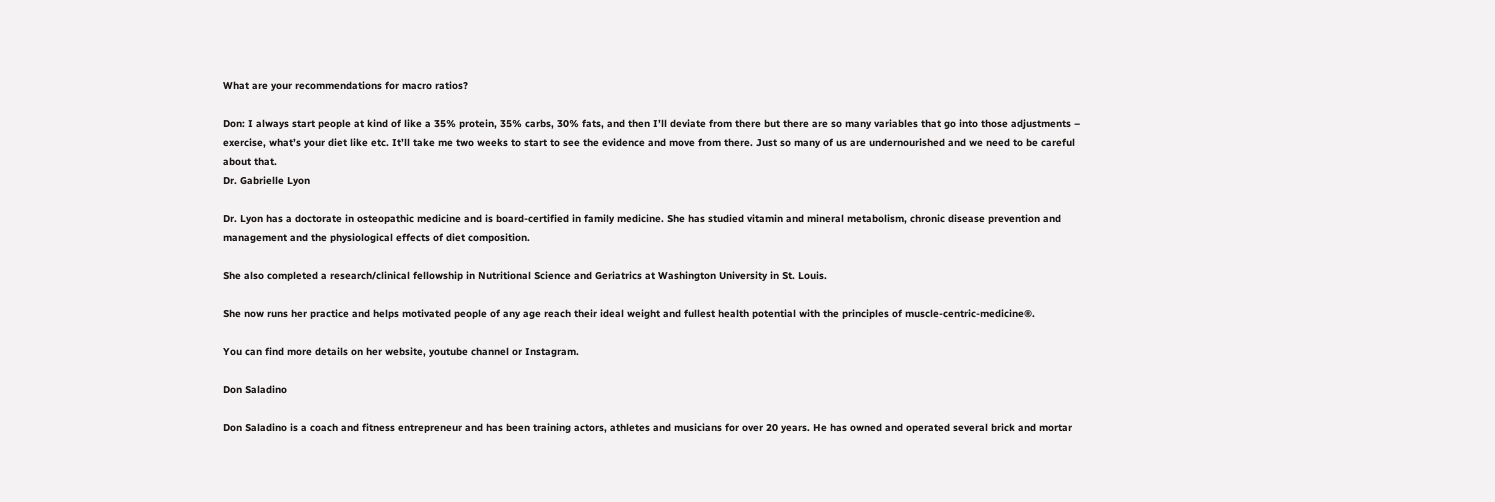What are your recommendations for macro ratios?

Don: I always start people at kind of like a 35% protein, 35% carbs, 30% fats, and then I’ll deviate from there but there are so many variables that go into those adjustments – exercise, what’s your diet like etc. It’ll take me two weeks to start to see the evidence and move from there. Just so many of us are undernourished and we need to be careful about that.
Dr. Gabrielle Lyon

Dr. Lyon has a doctorate in osteopathic medicine and is board-certified in family medicine. She has studied vitamin and mineral metabolism, chronic disease prevention and management and the physiological effects of diet composition.

She also completed a research/clinical fellowship in Nutritional Science and Geriatrics at Washington University in St. Louis.

She now runs her practice and helps motivated people of any age reach their ideal weight and fullest health potential with the principles of muscle-centric-medicine®.

You can find more details on her website, youtube channel or Instagram.

Don Saladino

Don Saladino is a coach and fitness entrepreneur and has been training actors, athletes and musicians for over 20 years. He has owned and operated several brick and mortar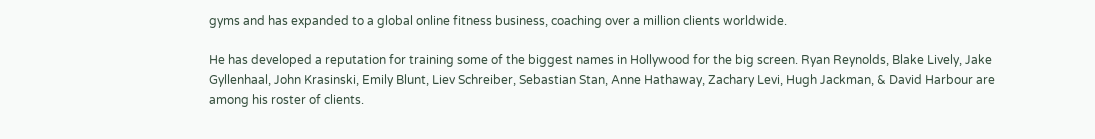gyms and has expanded to a global online fitness business, coaching over a million clients worldwide.

He has developed a reputation for training some of the biggest names in Hollywood for the big screen. Ryan Reynolds, Blake Lively, Jake Gyllenhaal, John Krasinski, Emily Blunt, Liev Schreiber, Sebastian Stan, Anne Hathaway, Zachary Levi, Hugh Jackman, & David Harbour are among his roster of clients.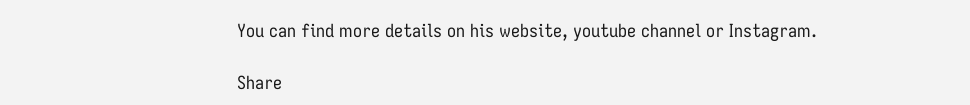You can find more details on his website, youtube channel or Instagram.

Share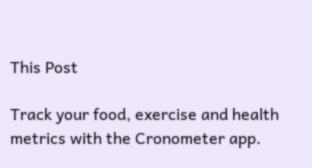This Post

Track your food, exercise and health metrics with the Cronometer app.